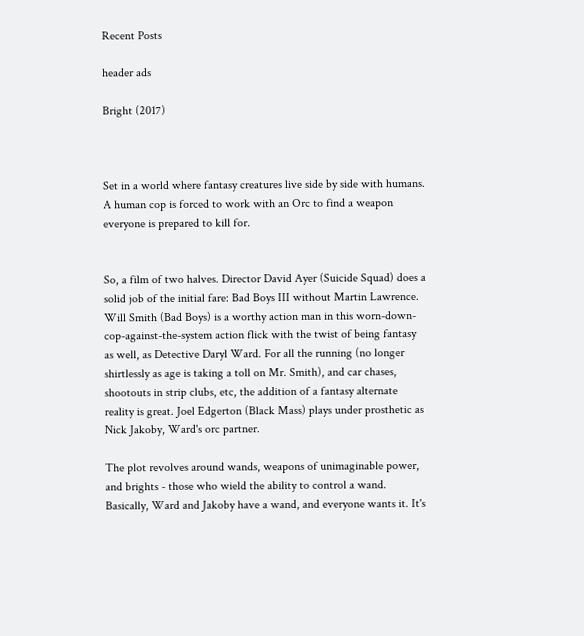Recent Posts

header ads

Bright (2017)



Set in a world where fantasy creatures live side by side with humans. A human cop is forced to work with an Orc to find a weapon everyone is prepared to kill for.


So, a film of two halves. Director David Ayer (Suicide Squad) does a solid job of the initial fare: Bad Boys III without Martin Lawrence. Will Smith (Bad Boys) is a worthy action man in this worn-down-cop-against-the-system action flick with the twist of being fantasy as well, as Detective Daryl Ward. For all the running (no longer shirtlessly as age is taking a toll on Mr. Smith), and car chases, shootouts in strip clubs, etc, the addition of a fantasy alternate reality is great. Joel Edgerton (Black Mass) plays under prosthetic as Nick Jakoby, Ward's orc partner.

The plot revolves around wands, weapons of unimaginable power, and brights - those who wield the ability to control a wand. Basically, Ward and Jakoby have a wand, and everyone wants it. It's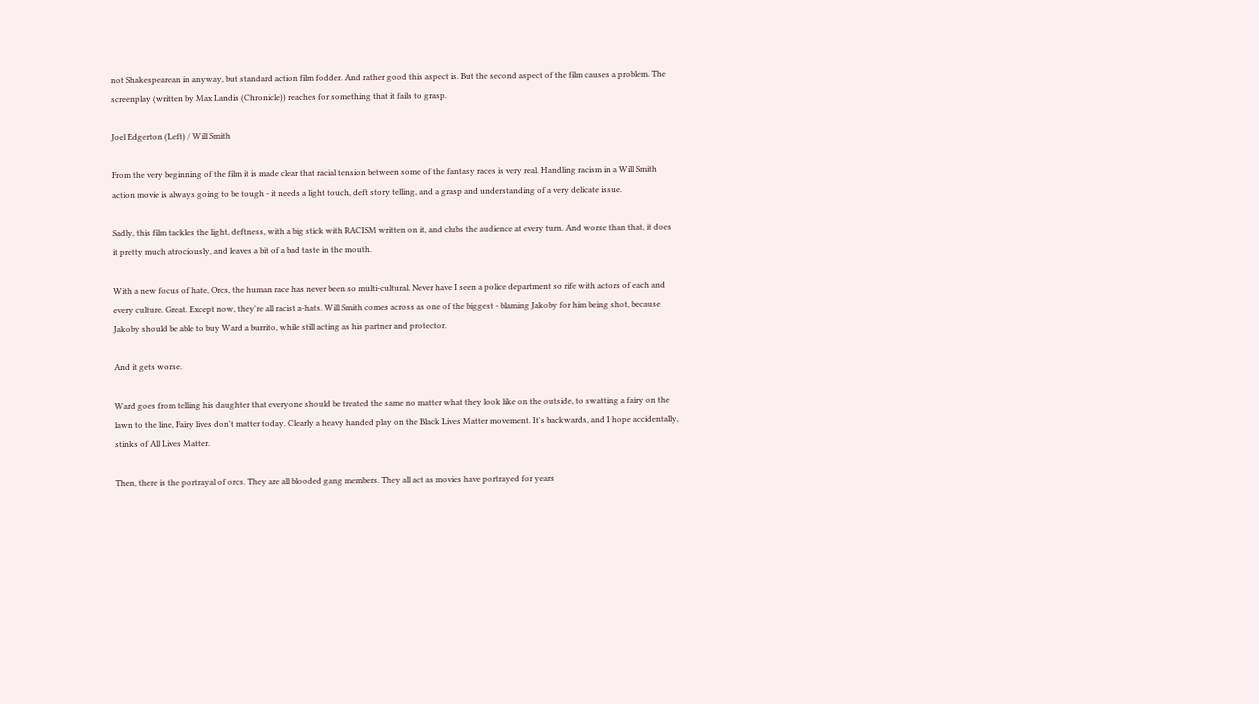not Shakespearean in anyway, but standard action film fodder. And rather good this aspect is. But the second aspect of the film causes a problem. The screenplay (written by Max Landis (Chronicle)) reaches for something that it fails to grasp.

Joel Edgerton (Left) / Will Smith

From the very beginning of the film it is made clear that racial tension between some of the fantasy races is very real. Handling racism in a Will Smith action movie is always going to be tough - it needs a light touch, deft story telling, and a grasp and understanding of a very delicate issue.

Sadly, this film tackles the light, deftness, with a big stick with RACISM written on it, and clubs the audience at every turn. And worse than that, it does it pretty much atrociously, and leaves a bit of a bad taste in the mouth.

With a new focus of hate, Orcs, the human race has never been so multi-cultural. Never have I seen a police department so rife with actors of each and every culture. Great. Except now, they're all racist a-hats. Will Smith comes across as one of the biggest - blaming Jakoby for him being shot, because Jakoby should be able to buy Ward a burrito, while still acting as his partner and protector.

And it gets worse.

Ward goes from telling his daughter that everyone should be treated the same no matter what they look like on the outside, to swatting a fairy on the lawn to the line, Fairy lives don't matter today. Clearly a heavy handed play on the Black Lives Matter movement. It's backwards, and I hope accidentally, stinks of All Lives Matter.

Then, there is the portrayal of orcs. They are all blooded gang members. They all act as movies have portrayed for years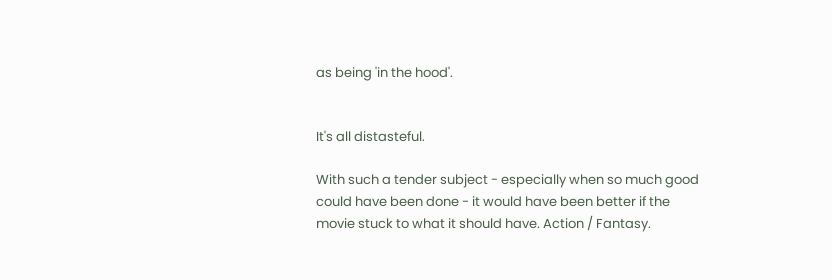as being 'in the hood'.


It's all distasteful.

With such a tender subject - especially when so much good could have been done - it would have been better if the movie stuck to what it should have. Action / Fantasy.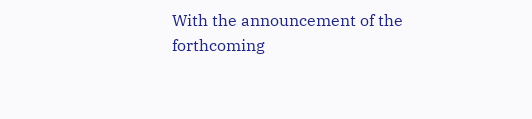With the announcement of the forthcoming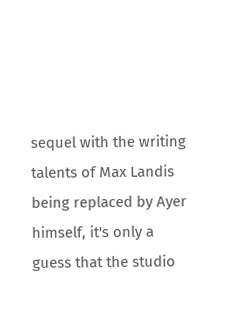sequel with the writing talents of Max Landis being replaced by Ayer himself, it's only a guess that the studio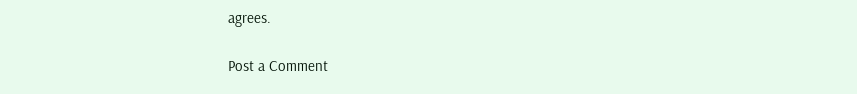agrees.

Post a Comment